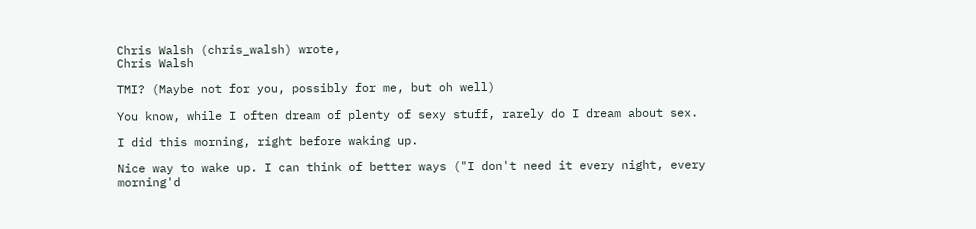Chris Walsh (chris_walsh) wrote,
Chris Walsh

TMI? (Maybe not for you, possibly for me, but oh well)

You know, while I often dream of plenty of sexy stuff, rarely do I dream about sex.

I did this morning, right before waking up.

Nice way to wake up. I can think of better ways ("I don't need it every night, every morning'd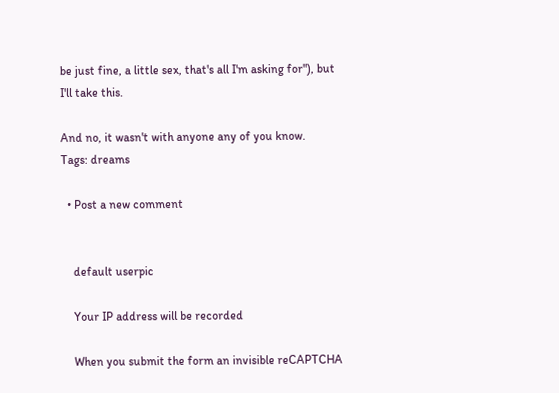be just fine, a little sex, that's all I'm asking for"), but I'll take this.

And no, it wasn't with anyone any of you know.
Tags: dreams

  • Post a new comment


    default userpic

    Your IP address will be recorded

    When you submit the form an invisible reCAPTCHA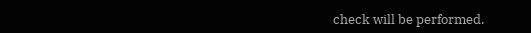check will be performed.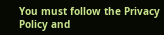You must follow the Privacy Policy and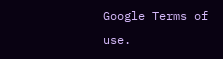Google Terms of use.